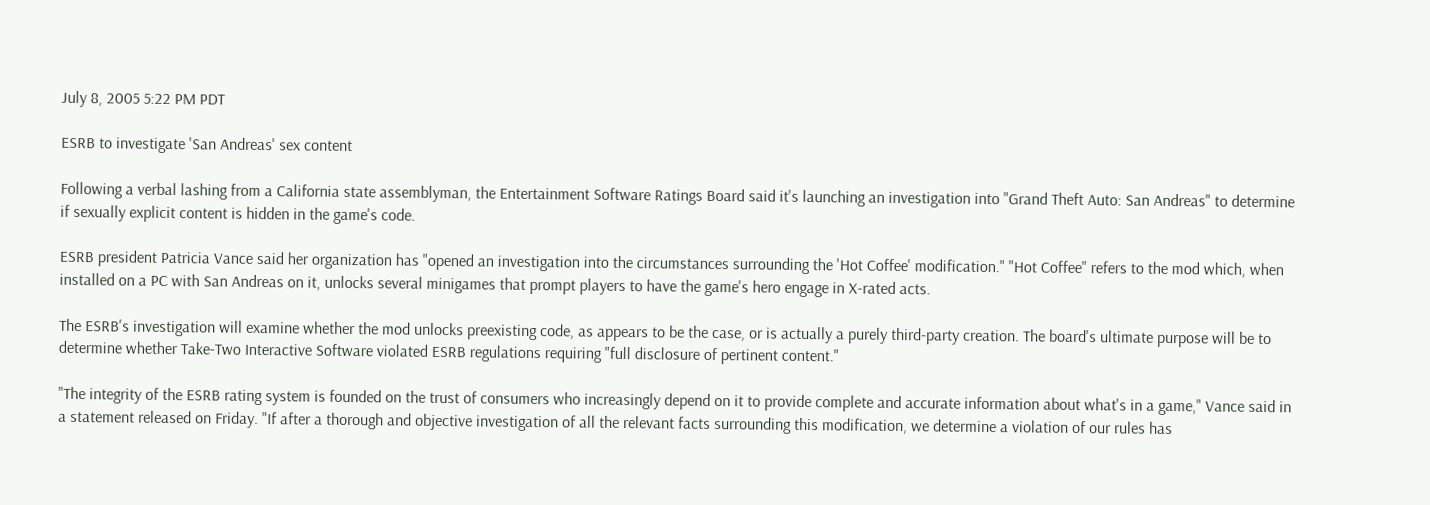July 8, 2005 5:22 PM PDT

ESRB to investigate 'San Andreas' sex content

Following a verbal lashing from a California state assemblyman, the Entertainment Software Ratings Board said it's launching an investigation into "Grand Theft Auto: San Andreas" to determine if sexually explicit content is hidden in the game's code.

ESRB president Patricia Vance said her organization has "opened an investigation into the circumstances surrounding the 'Hot Coffee' modification." "Hot Coffee" refers to the mod which, when installed on a PC with San Andreas on it, unlocks several minigames that prompt players to have the game's hero engage in X-rated acts.

The ESRB's investigation will examine whether the mod unlocks preexisting code, as appears to be the case, or is actually a purely third-party creation. The board's ultimate purpose will be to determine whether Take-Two Interactive Software violated ESRB regulations requiring "full disclosure of pertinent content."

"The integrity of the ESRB rating system is founded on the trust of consumers who increasingly depend on it to provide complete and accurate information about what's in a game," Vance said in a statement released on Friday. "If after a thorough and objective investigation of all the relevant facts surrounding this modification, we determine a violation of our rules has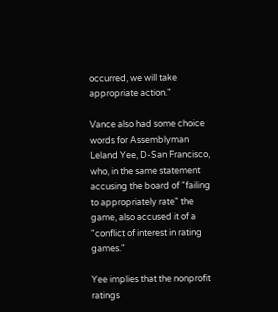occurred, we will take appropriate action."

Vance also had some choice words for Assemblyman Leland Yee, D-San Francisco, who, in the same statement accusing the board of "failing to appropriately rate" the game, also accused it of a "conflict of interest in rating games."

Yee implies that the nonprofit ratings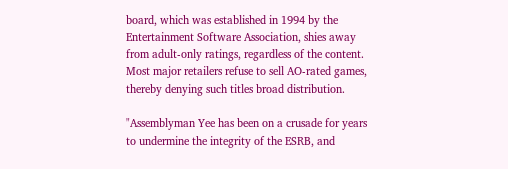board, which was established in 1994 by the Entertainment Software Association, shies away from adult-only ratings, regardless of the content. Most major retailers refuse to sell AO-rated games, thereby denying such titles broad distribution.

"Assemblyman Yee has been on a crusade for years to undermine the integrity of the ESRB, and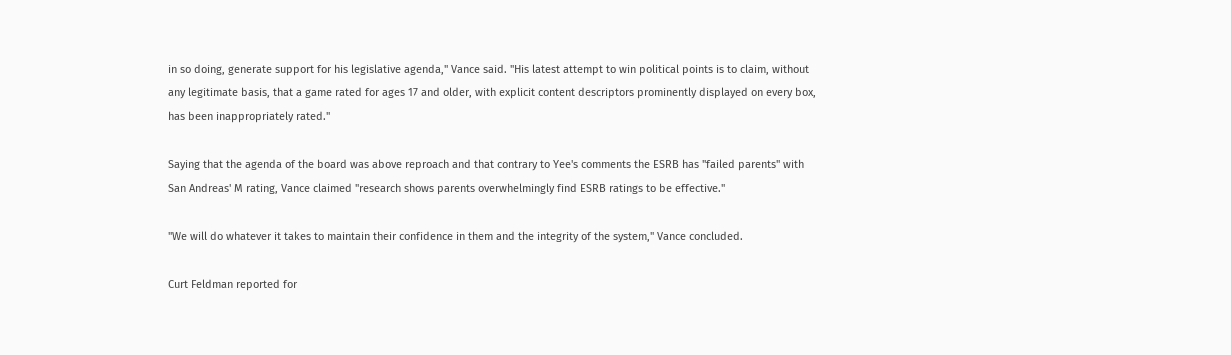in so doing, generate support for his legislative agenda," Vance said. "His latest attempt to win political points is to claim, without any legitimate basis, that a game rated for ages 17 and older, with explicit content descriptors prominently displayed on every box, has been inappropriately rated."

Saying that the agenda of the board was above reproach and that contrary to Yee's comments the ESRB has "failed parents" with San Andreas' M rating, Vance claimed "research shows parents overwhelmingly find ESRB ratings to be effective."

"We will do whatever it takes to maintain their confidence in them and the integrity of the system," Vance concluded.

Curt Feldman reported for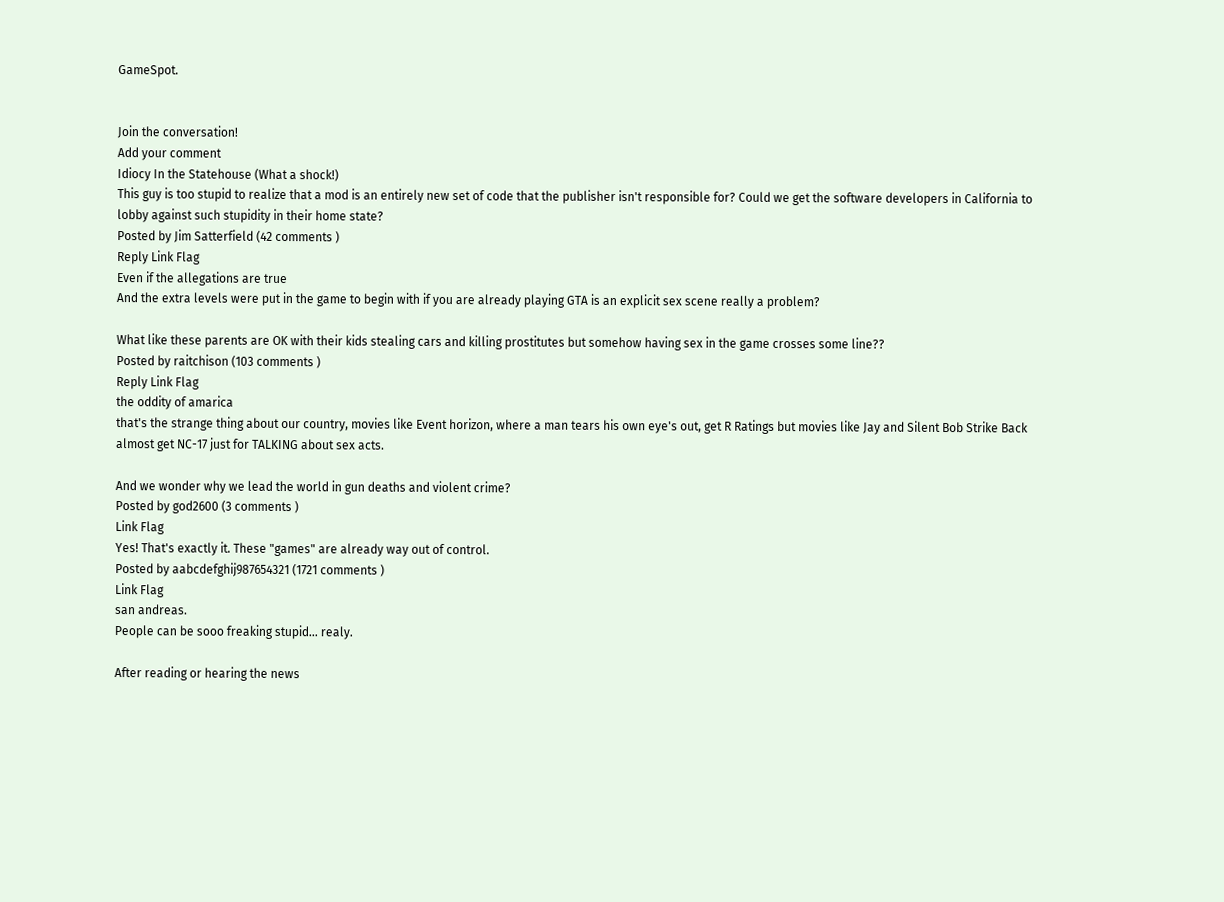GameSpot.


Join the conversation!
Add your comment
Idiocy In the Statehouse (What a shock!)
This guy is too stupid to realize that a mod is an entirely new set of code that the publisher isn't responsible for? Could we get the software developers in California to lobby against such stupidity in their home state?
Posted by Jim Satterfield (42 comments )
Reply Link Flag
Even if the allegations are true
And the extra levels were put in the game to begin with if you are already playing GTA is an explicit sex scene really a problem?

What like these parents are OK with their kids stealing cars and killing prostitutes but somehow having sex in the game crosses some line??
Posted by raitchison (103 comments )
Reply Link Flag
the oddity of amarica
that's the strange thing about our country, movies like Event horizon, where a man tears his own eye's out, get R Ratings but movies like Jay and Silent Bob Strike Back almost get NC-17 just for TALKING about sex acts.

And we wonder why we lead the world in gun deaths and violent crime?
Posted by god2600 (3 comments )
Link Flag
Yes! That's exactly it. These "games" are already way out of control.
Posted by aabcdefghij987654321 (1721 comments )
Link Flag
san andreas.
People can be sooo freaking stupid... realy.

After reading or hearing the news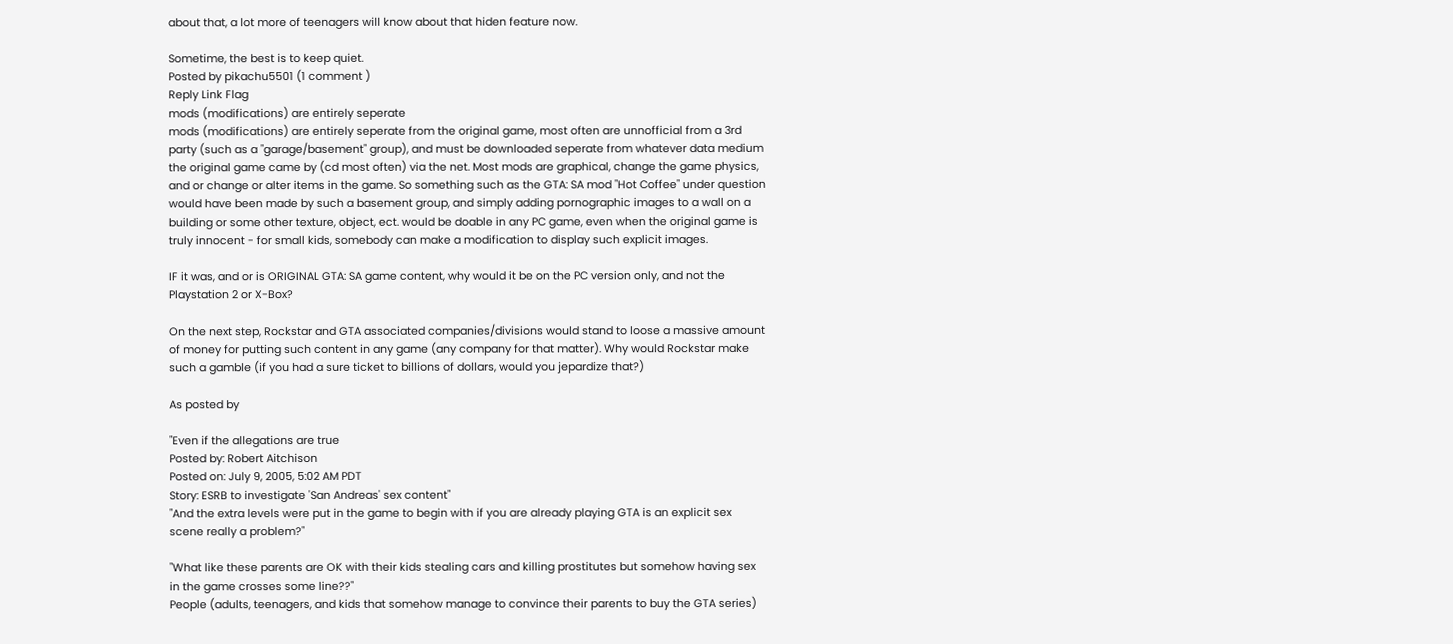about that, a lot more of teenagers will know about that hiden feature now.

Sometime, the best is to keep quiet.
Posted by pikachu5501 (1 comment )
Reply Link Flag
mods (modifications) are entirely seperate
mods (modifications) are entirely seperate from the original game, most often are unnofficial from a 3rd party (such as a "garage/basement" group), and must be downloaded seperate from whatever data medium the original game came by (cd most often) via the net. Most mods are graphical, change the game physics, and or change or alter items in the game. So something such as the GTA: SA mod "Hot Coffee" under question would have been made by such a basement group, and simply adding pornographic images to a wall on a building or some other texture, object, ect. would be doable in any PC game, even when the original game is truly innocent - for small kids, somebody can make a modification to display such explicit images.

IF it was, and or is ORIGINAL GTA: SA game content, why would it be on the PC version only, and not the Playstation 2 or X-Box?

On the next step, Rockstar and GTA associated companies/divisions would stand to loose a massive amount of money for putting such content in any game (any company for that matter). Why would Rockstar make such a gamble (if you had a sure ticket to billions of dollars, would you jepardize that?)

As posted by

"Even if the allegations are true
Posted by: Robert Aitchison
Posted on: July 9, 2005, 5:02 AM PDT
Story: ESRB to investigate 'San Andreas' sex content"
"And the extra levels were put in the game to begin with if you are already playing GTA is an explicit sex scene really a problem?"

"What like these parents are OK with their kids stealing cars and killing prostitutes but somehow having sex in the game crosses some line??"
People (adults, teenagers, and kids that somehow manage to convince their parents to buy the GTA series)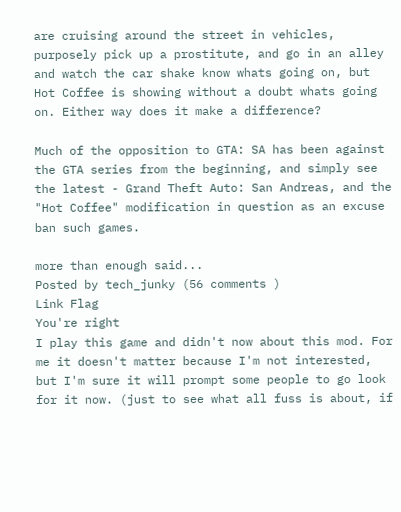are cruising around the street in vehicles, purposely pick up a prostitute, and go in an alley and watch the car shake know whats going on, but Hot Coffee is showing without a doubt whats going on. Either way does it make a difference?

Much of the opposition to GTA: SA has been against the GTA series from the beginning, and simply see the latest - Grand Theft Auto: San Andreas, and the "Hot Coffee" modification in question as an excuse ban such games.

more than enough said...
Posted by tech_junky (56 comments )
Link Flag
You're right
I play this game and didn't now about this mod. For me it doesn't matter because I'm not interested, but I'm sure it will prompt some people to go look for it now. (just to see what all fuss is about, if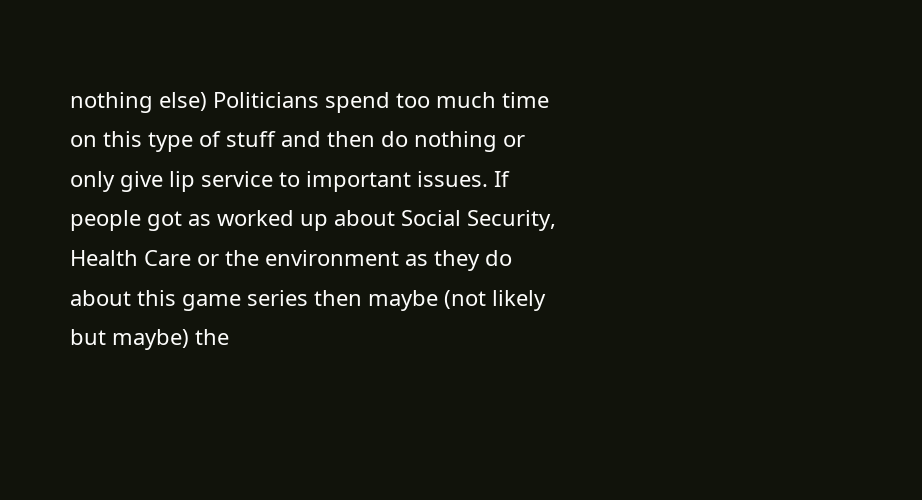nothing else) Politicians spend too much time on this type of stuff and then do nothing or only give lip service to important issues. If people got as worked up about Social Security, Health Care or the environment as they do about this game series then maybe (not likely but maybe) the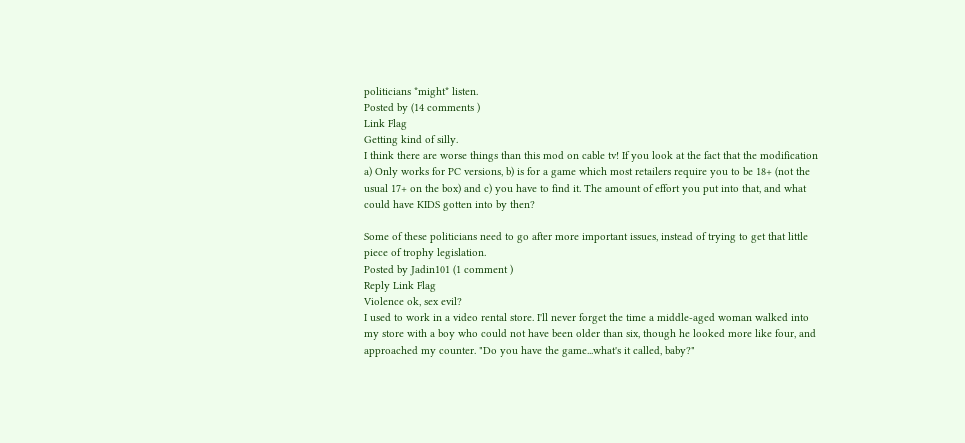politicians *might* listen.
Posted by (14 comments )
Link Flag
Getting kind of silly.
I think there are worse things than this mod on cable tv! If you look at the fact that the modification a) Only works for PC versions, b) is for a game which most retailers require you to be 18+ (not the usual 17+ on the box) and c) you have to find it. The amount of effort you put into that, and what could have KIDS gotten into by then?

Some of these politicians need to go after more important issues, instead of trying to get that little piece of trophy legislation.
Posted by Jadin101 (1 comment )
Reply Link Flag
Violence ok, sex evil?
I used to work in a video rental store. I'll never forget the time a middle-aged woman walked into my store with a boy who could not have been older than six, though he looked more like four, and approached my counter. "Do you have the game...what's it called, baby?"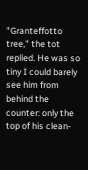"Granteffotto tree," the tot replied. He was so tiny I could barely see him from behind the counter: only the top of his clean-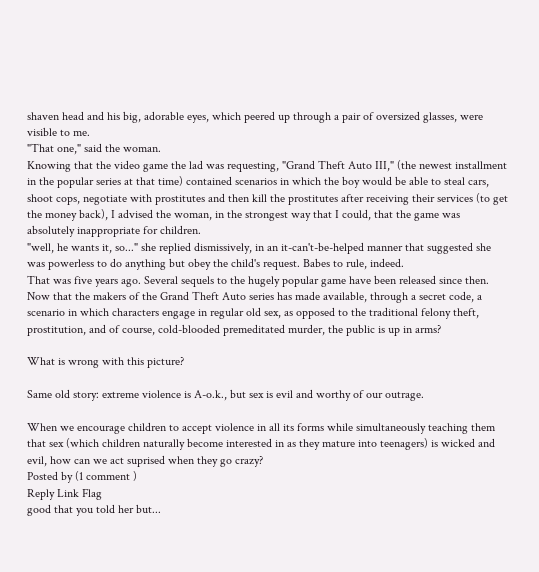shaven head and his big, adorable eyes, which peered up through a pair of oversized glasses, were visible to me.
"That one," said the woman.
Knowing that the video game the lad was requesting, "Grand Theft Auto III," (the newest installment in the popular series at that time) contained scenarios in which the boy would be able to steal cars, shoot cops, negotiate with prostitutes and then kill the prostitutes after receiving their services (to get the money back), I advised the woman, in the strongest way that I could, that the game was absolutely inappropriate for children.
"well, he wants it, so..." she replied dismissively, in an it-can't-be-helped manner that suggested she was powerless to do anything but obey the child's request. Babes to rule, indeed.
That was five years ago. Several sequels to the hugely popular game have been released since then. Now that the makers of the Grand Theft Auto series has made available, through a secret code, a scenario in which characters engage in regular old sex, as opposed to the traditional felony theft, prostitution, and of course, cold-blooded premeditated murder, the public is up in arms?

What is wrong with this picture?

Same old story: extreme violence is A-o.k., but sex is evil and worthy of our outrage.

When we encourage children to accept violence in all its forms while simultaneously teaching them that sex (which children naturally become interested in as they mature into teenagers) is wicked and evil, how can we act suprised when they go crazy?
Posted by (1 comment )
Reply Link Flag
good that you told her but...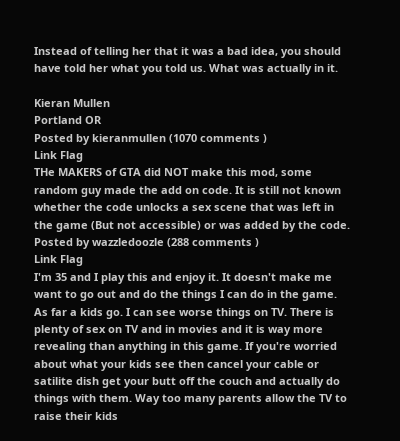Instead of telling her that it was a bad idea, you should have told her what you told us. What was actually in it.

Kieran Mullen
Portland OR
Posted by kieranmullen (1070 comments )
Link Flag
THe MAKERS of GTA did NOT make this mod, some random guy made the add on code. It is still not known whether the code unlocks a sex scene that was left in the game (But not accessible) or was added by the code.
Posted by wazzledoozle (288 comments )
Link Flag
I'm 35 and I play this and enjoy it. It doesn't make me want to go out and do the things I can do in the game. As far a kids go. I can see worse things on TV. There is plenty of sex on TV and in movies and it is way more revealing than anything in this game. If you're worried about what your kids see then cancel your cable or satilite dish get your butt off the couch and actually do things with them. Way too many parents allow the TV to raise their kids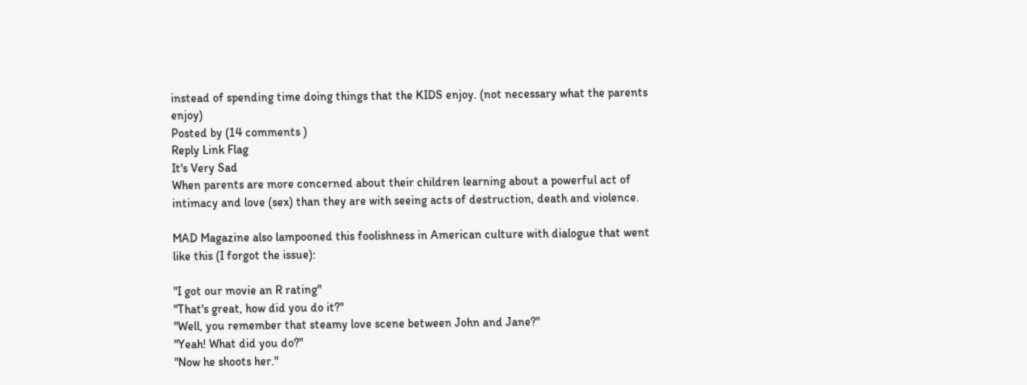instead of spending time doing things that the KIDS enjoy. (not necessary what the parents enjoy)
Posted by (14 comments )
Reply Link Flag
It's Very Sad
When parents are more concerned about their children learning about a powerful act of intimacy and love (sex) than they are with seeing acts of destruction, death and violence.

MAD Magazine also lampooned this foolishness in American culture with dialogue that went like this (I forgot the issue):

"I got our movie an R rating"
"That's great, how did you do it?"
"Well, you remember that steamy love scene between John and Jane?"
"Yeah! What did you do?"
"Now he shoots her."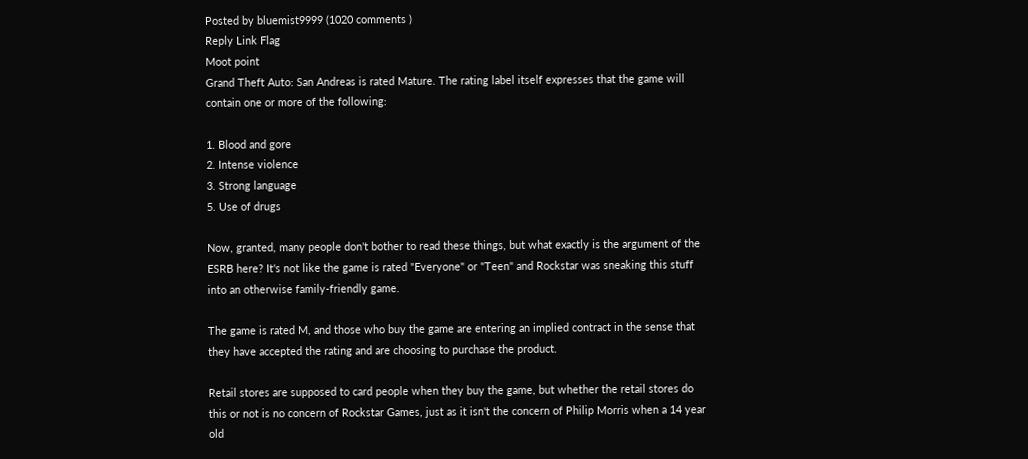Posted by bluemist9999 (1020 comments )
Reply Link Flag
Moot point
Grand Theft Auto: San Andreas is rated Mature. The rating label itself expresses that the game will contain one or more of the following:

1. Blood and gore
2. Intense violence
3. Strong language
5. Use of drugs

Now, granted, many people don't bother to read these things, but what exactly is the argument of the ESRB here? It's not like the game is rated "Everyone" or "Teen" and Rockstar was sneaking this stuff into an otherwise family-friendly game.

The game is rated M, and those who buy the game are entering an implied contract in the sense that they have accepted the rating and are choosing to purchase the product.

Retail stores are supposed to card people when they buy the game, but whether the retail stores do this or not is no concern of Rockstar Games, just as it isn't the concern of Philip Morris when a 14 year old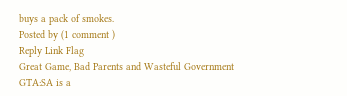buys a pack of smokes.
Posted by (1 comment )
Reply Link Flag
Great Game, Bad Parents and Wasteful Government
GTA:SA is a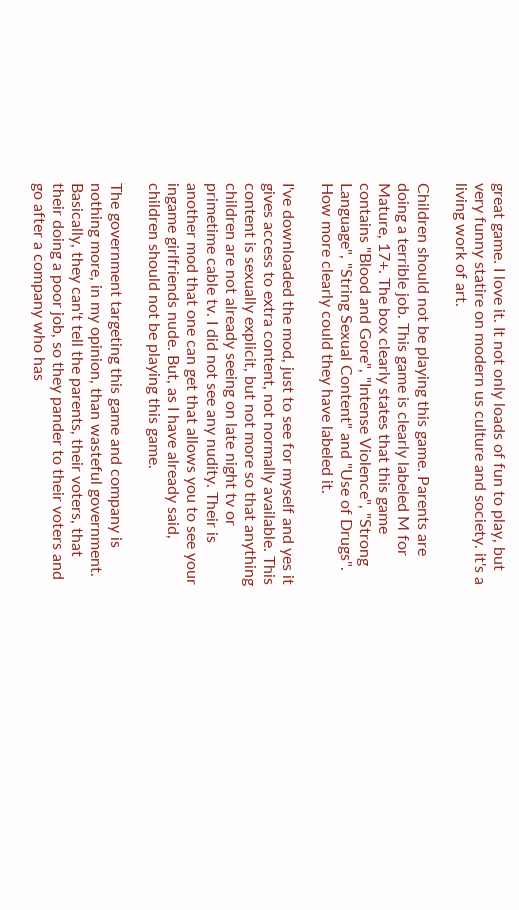great game. I love it. It not only loads of fun to play, but very funny statire on modern us culture and society. it's a living work of art.

Children should not be playing this game. Parents are doing a terrible job. This game is clearly labeled M for Mature, 17+. The box clearly states that this game contains "Blood and Gore", "Intense Violence", "Strong Language", "String Sexual Content" and "Use of Drugs". How more clearly could they have labeled it.

I've downloaded the mod, just to see for myself and yes it gives access to extra content, not normally available. This content is sexually explicit, but not more so that anything children are not already seeing on late night tv or primetime cable tv. I did not see any nudity. Their is another mod that one can get that allows you to see your ingame girlfriends nude. But, as I have already said, children should not be playing this game.

The government targeting this game and company is nothing more, in my opinion, than wasteful government. Basically, they can't tell the parents, their voters, that their doing a poor job, so they pander to their voters and go after a company who has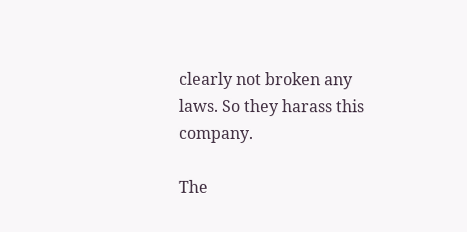clearly not broken any laws. So they harass this company.

The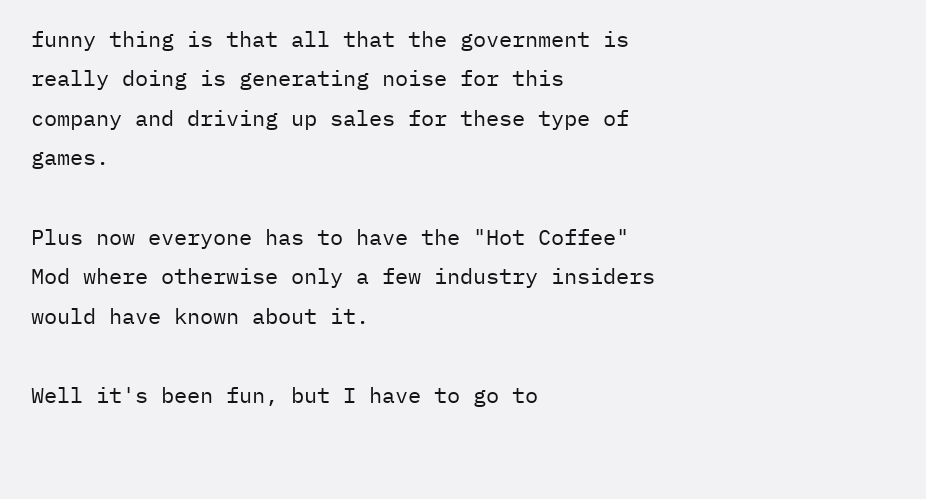funny thing is that all that the government is really doing is generating noise for this company and driving up sales for these type of games.

Plus now everyone has to have the "Hot Coffee" Mod where otherwise only a few industry insiders would have known about it.

Well it's been fun, but I have to go to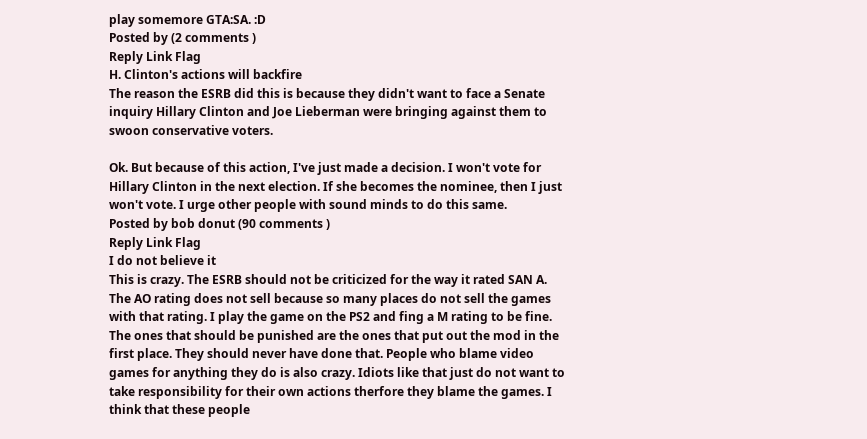play somemore GTA:SA. :D
Posted by (2 comments )
Reply Link Flag
H. Clinton's actions will backfire
The reason the ESRB did this is because they didn't want to face a Senate inquiry Hillary Clinton and Joe Lieberman were bringing against them to swoon conservative voters.

Ok. But because of this action, I've just made a decision. I won't vote for Hillary Clinton in the next election. If she becomes the nominee, then I just won't vote. I urge other people with sound minds to do this same.
Posted by bob donut (90 comments )
Reply Link Flag
I do not believe it
This is crazy. The ESRB should not be criticized for the way it rated SAN A. The AO rating does not sell because so many places do not sell the games with that rating. I play the game on the PS2 and fing a M rating to be fine. The ones that should be punished are the ones that put out the mod in the first place. They should never have done that. People who blame video games for anything they do is also crazy. Idiots like that just do not want to take responsibility for their own actions therfore they blame the games. I think that these people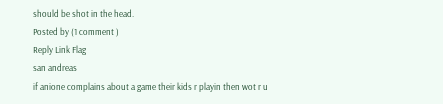should be shot in the head.
Posted by (1 comment )
Reply Link Flag
san andreas
if anione complains about a game their kids r playin then wot r u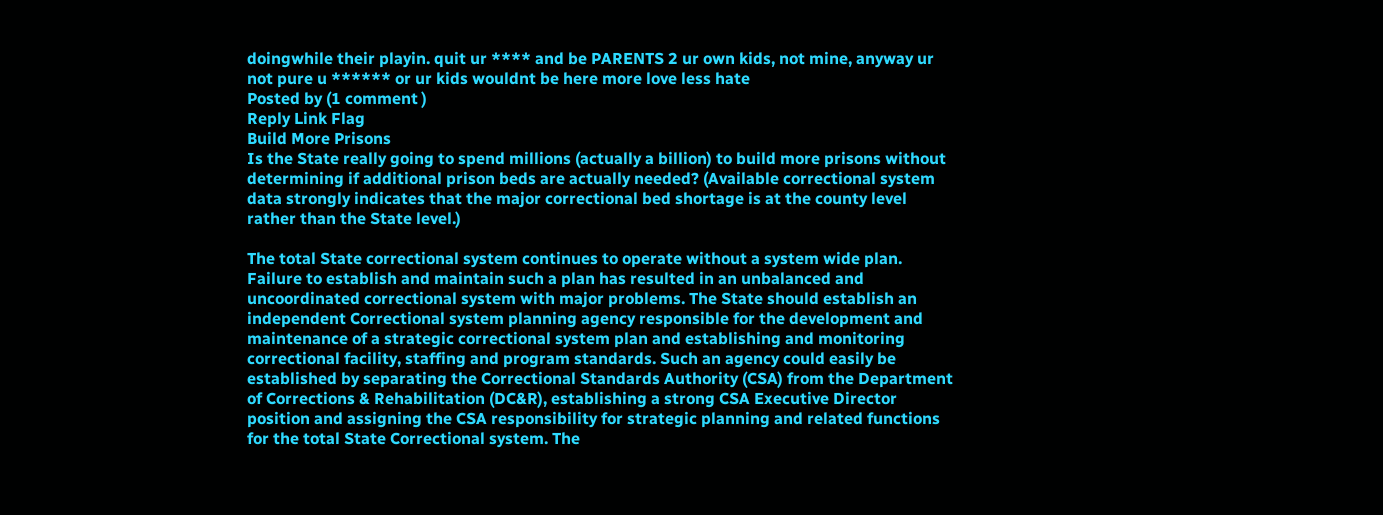doingwhile their playin. quit ur **** and be PARENTS 2 ur own kids, not mine, anyway ur not pure u ****** or ur kids wouldnt be here more love less hate
Posted by (1 comment )
Reply Link Flag
Build More Prisons
Is the State really going to spend millions (actually a billion) to build more prisons without determining if additional prison beds are actually needed? (Available correctional system data strongly indicates that the major correctional bed shortage is at the county level rather than the State level.)

The total State correctional system continues to operate without a system wide plan. Failure to establish and maintain such a plan has resulted in an unbalanced and uncoordinated correctional system with major problems. The State should establish an independent Correctional system planning agency responsible for the development and maintenance of a strategic correctional system plan and establishing and monitoring correctional facility, staffing and program standards. Such an agency could easily be established by separating the Correctional Standards Authority (CSA) from the Department of Corrections & Rehabilitation (DC&R), establishing a strong CSA Executive Director position and assigning the CSA responsibility for strategic planning and related functions for the total State Correctional system. The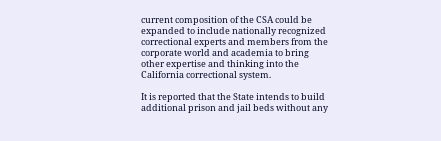current composition of the CSA could be expanded to include nationally recognized correctional experts and members from the corporate world and academia to bring other expertise and thinking into the California correctional system.

It is reported that the State intends to build additional prison and jail beds without any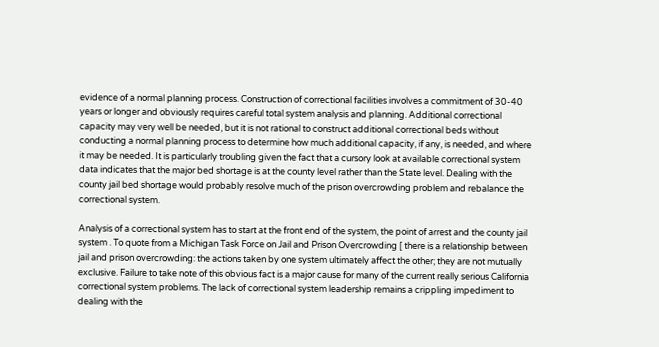evidence of a normal planning process. Construction of correctional facilities involves a commitment of 30-40 years or longer and obviously requires careful total system analysis and planning. Additional correctional capacity may very well be needed, but it is not rational to construct additional correctional beds without conducting a normal planning process to determine how much additional capacity, if any, is needed, and where it may be needed. It is particularly troubling given the fact that a cursory look at available correctional system data indicates that the major bed shortage is at the county level rather than the State level. Dealing with the county jail bed shortage would probably resolve much of the prison overcrowding problem and rebalance the correctional system.

Analysis of a correctional system has to start at the front end of the system, the point of arrest and the county jail system . To quote from a Michigan Task Force on Jail and Prison Overcrowding [ there is a relationship between jail and prison overcrowding: the actions taken by one system ultimately affect the other; they are not mutually exclusive. Failure to take note of this obvious fact is a major cause for many of the current really serious California correctional system problems. The lack of correctional system leadership remains a crippling impediment to dealing with the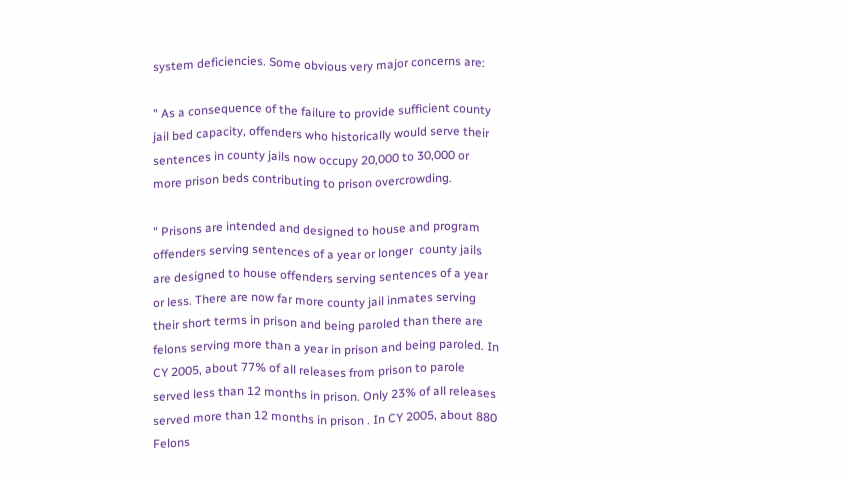system deficiencies. Some obvious very major concerns are:

" As a consequence of the failure to provide sufficient county jail bed capacity, offenders who historically would serve their sentences in county jails now occupy 20,000 to 30,000 or more prison beds contributing to prison overcrowding.

" Prisons are intended and designed to house and program offenders serving sentences of a year or longer  county jails are designed to house offenders serving sentences of a year or less. There are now far more county jail inmates serving their short terms in prison and being paroled than there are felons serving more than a year in prison and being paroled. In CY 2005, about 77% of all releases from prison to parole served less than 12 months in prison. Only 23% of all releases served more than 12 months in prison . In CY 2005, about 880 Felons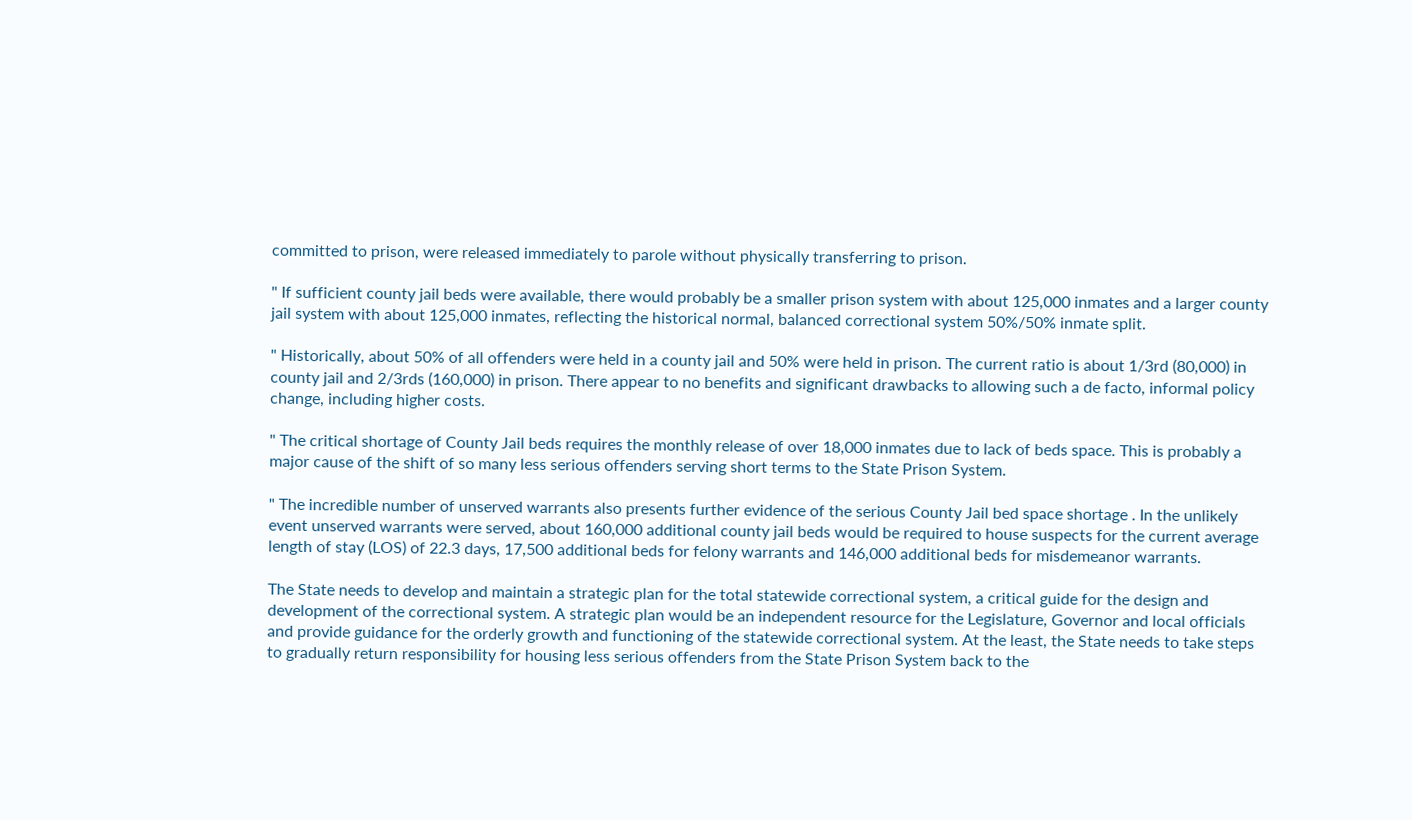committed to prison, were released immediately to parole without physically transferring to prison.

" If sufficient county jail beds were available, there would probably be a smaller prison system with about 125,000 inmates and a larger county jail system with about 125,000 inmates, reflecting the historical normal, balanced correctional system 50%/50% inmate split.

" Historically, about 50% of all offenders were held in a county jail and 50% were held in prison. The current ratio is about 1/3rd (80,000) in county jail and 2/3rds (160,000) in prison. There appear to no benefits and significant drawbacks to allowing such a de facto, informal policy change, including higher costs.

" The critical shortage of County Jail beds requires the monthly release of over 18,000 inmates due to lack of beds space. This is probably a major cause of the shift of so many less serious offenders serving short terms to the State Prison System.

" The incredible number of unserved warrants also presents further evidence of the serious County Jail bed space shortage . In the unlikely event unserved warrants were served, about 160,000 additional county jail beds would be required to house suspects for the current average length of stay (LOS) of 22.3 days, 17,500 additional beds for felony warrants and 146,000 additional beds for misdemeanor warrants.

The State needs to develop and maintain a strategic plan for the total statewide correctional system, a critical guide for the design and development of the correctional system. A strategic plan would be an independent resource for the Legislature, Governor and local officials and provide guidance for the orderly growth and functioning of the statewide correctional system. At the least, the State needs to take steps to gradually return responsibility for housing less serious offenders from the State Prison System back to the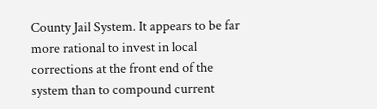County Jail System. It appears to be far more rational to invest in local corrections at the front end of the system than to compound current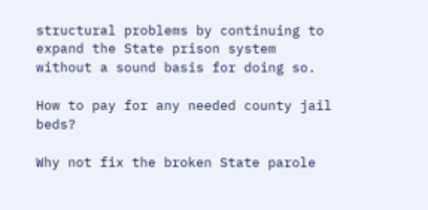structural problems by continuing to expand the State prison system without a sound basis for doing so.

How to pay for any needed county jail beds?

Why not fix the broken State parole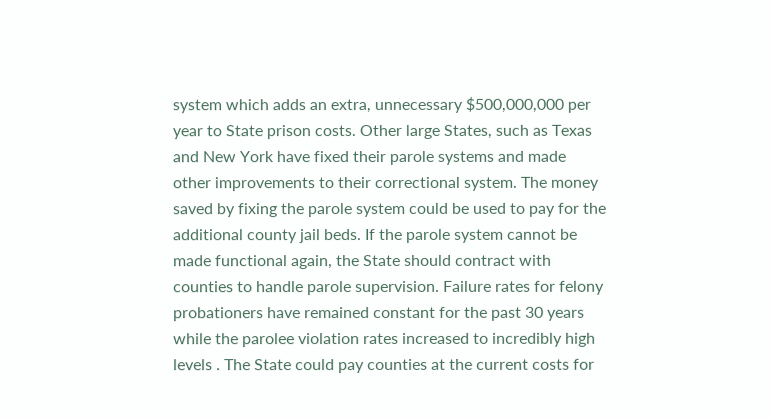system which adds an extra, unnecessary $500,000,000 per year to State prison costs. Other large States, such as Texas and New York have fixed their parole systems and made other improvements to their correctional system. The money saved by fixing the parole system could be used to pay for the additional county jail beds. If the parole system cannot be made functional again, the State should contract with counties to handle parole supervision. Failure rates for felony probationers have remained constant for the past 30 years while the parolee violation rates increased to incredibly high levels . The State could pay counties at the current costs for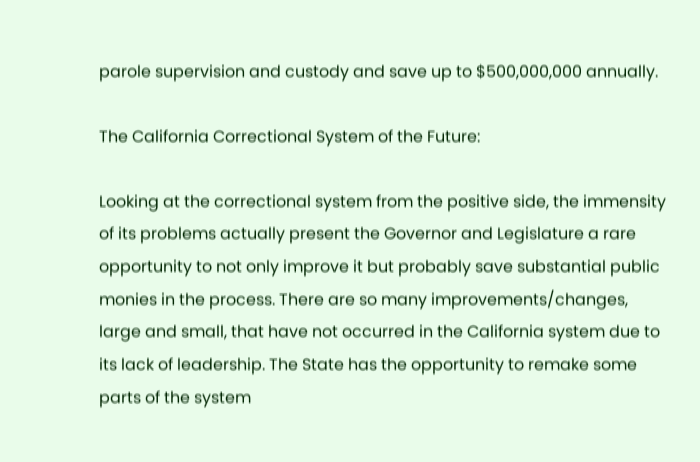parole supervision and custody and save up to $500,000,000 annually.

The California Correctional System of the Future:

Looking at the correctional system from the positive side, the immensity of its problems actually present the Governor and Legislature a rare opportunity to not only improve it but probably save substantial public monies in the process. There are so many improvements/changes, large and small, that have not occurred in the California system due to its lack of leadership. The State has the opportunity to remake some parts of the system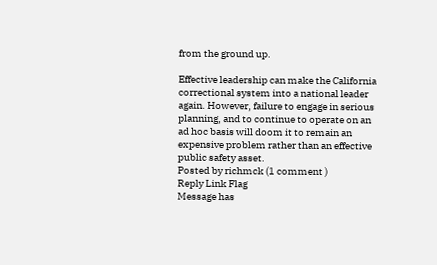from the ground up.

Effective leadership can make the California correctional system into a national leader again. However, failure to engage in serious planning, and to continue to operate on an ad hoc basis will doom it to remain an expensive problem rather than an effective public safety asset.
Posted by richmck (1 comment )
Reply Link Flag
Message has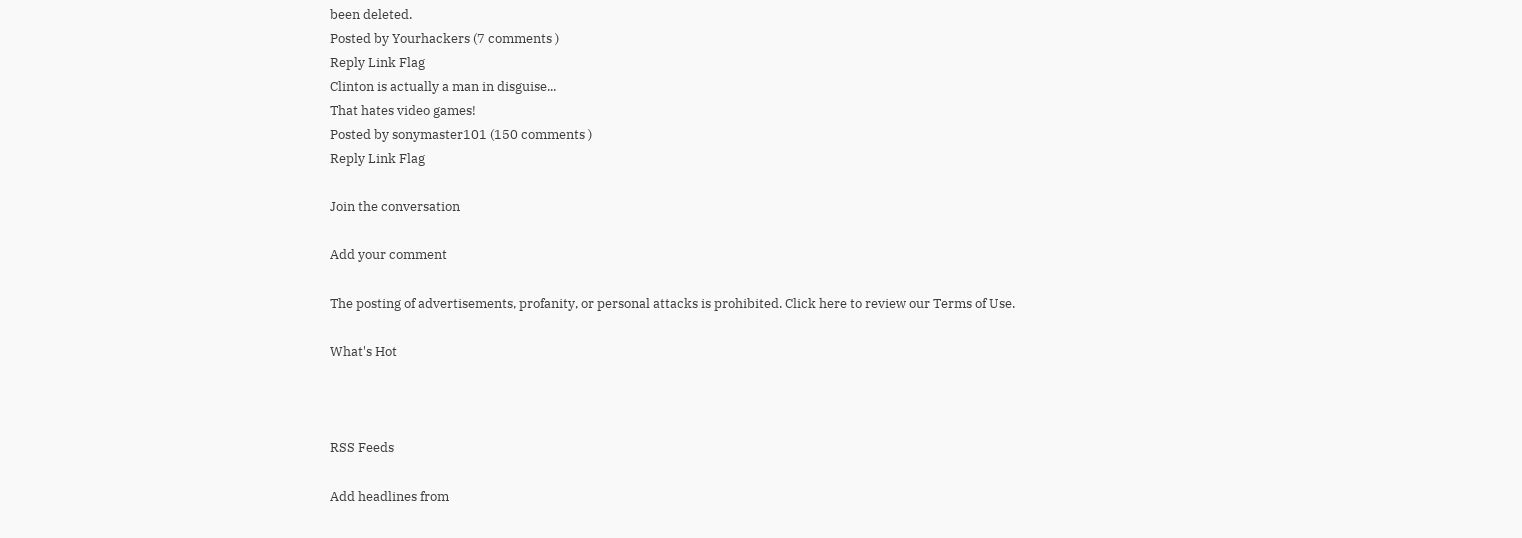been deleted.
Posted by Yourhackers (7 comments )
Reply Link Flag
Clinton is actually a man in disguise...
That hates video games!
Posted by sonymaster101 (150 comments )
Reply Link Flag

Join the conversation

Add your comment

The posting of advertisements, profanity, or personal attacks is prohibited. Click here to review our Terms of Use.

What's Hot



RSS Feeds

Add headlines from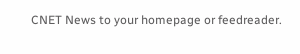CNET News to your homepage or feedreader.